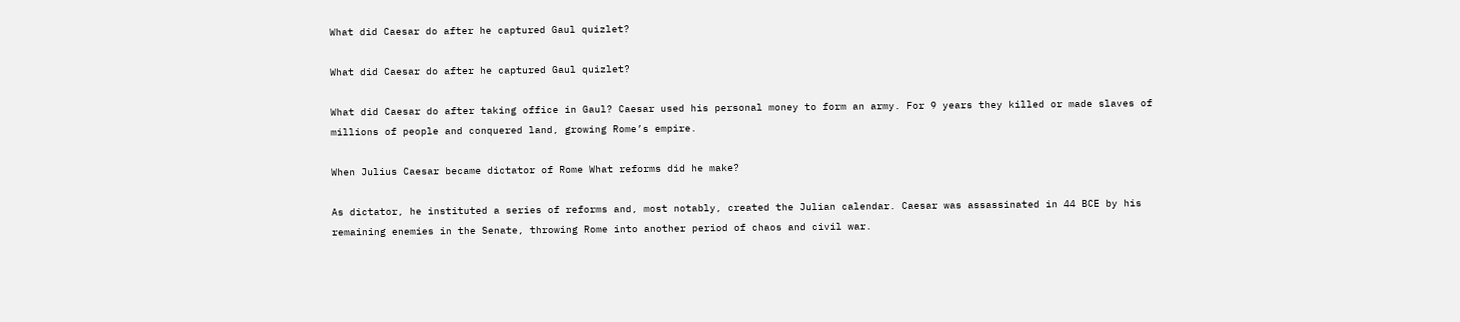What did Caesar do after he captured Gaul quizlet?

What did Caesar do after he captured Gaul quizlet?

What did Caesar do after taking office in Gaul? Caesar used his personal money to form an army. For 9 years they killed or made slaves of millions of people and conquered land, growing Rome’s empire.

When Julius Caesar became dictator of Rome What reforms did he make?

As dictator, he instituted a series of reforms and, most notably, created the Julian calendar. Caesar was assassinated in 44 BCE by his remaining enemies in the Senate, throwing Rome into another period of chaos and civil war.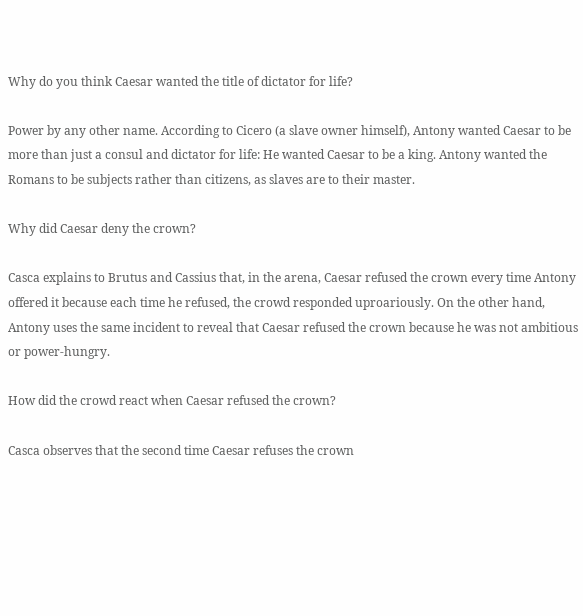Why do you think Caesar wanted the title of dictator for life?

Power by any other name. According to Cicero (a slave owner himself), Antony wanted Caesar to be more than just a consul and dictator for life: He wanted Caesar to be a king. Antony wanted the Romans to be subjects rather than citizens, as slaves are to their master.

Why did Caesar deny the crown?

Casca explains to Brutus and Cassius that, in the arena, Caesar refused the crown every time Antony offered it because each time he refused, the crowd responded uproariously. On the other hand, Antony uses the same incident to reveal that Caesar refused the crown because he was not ambitious or power-hungry.

How did the crowd react when Caesar refused the crown?

Casca observes that the second time Caesar refuses the crown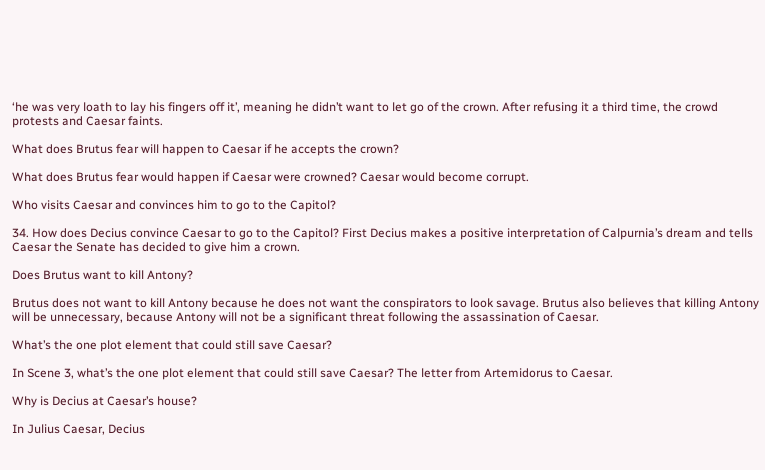‘he was very loath to lay his fingers off it’, meaning he didn’t want to let go of the crown. After refusing it a third time, the crowd protests and Caesar faints.

What does Brutus fear will happen to Caesar if he accepts the crown?

What does Brutus fear would happen if Caesar were crowned? Caesar would become corrupt.

Who visits Caesar and convinces him to go to the Capitol?

34. How does Decius convince Caesar to go to the Capitol? First Decius makes a positive interpretation of Calpurnia’s dream and tells Caesar the Senate has decided to give him a crown.

Does Brutus want to kill Antony?

Brutus does not want to kill Antony because he does not want the conspirators to look savage. Brutus also believes that killing Antony will be unnecessary, because Antony will not be a significant threat following the assassination of Caesar.

What’s the one plot element that could still save Caesar?

In Scene 3, what’s the one plot element that could still save Caesar? The letter from Artemidorus to Caesar.

Why is Decius at Caesar’s house?

In Julius Caesar, Decius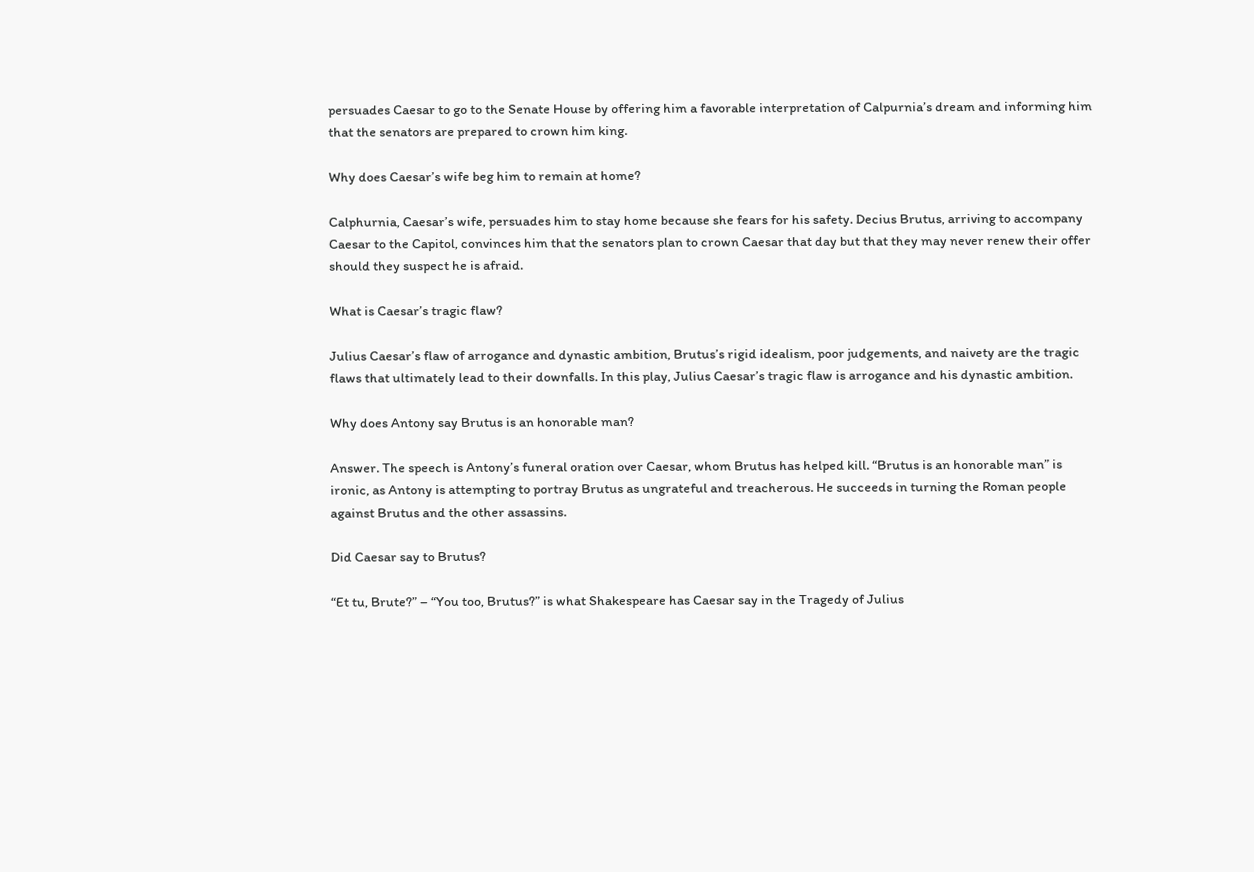persuades Caesar to go to the Senate House by offering him a favorable interpretation of Calpurnia’s dream and informing him that the senators are prepared to crown him king.

Why does Caesar’s wife beg him to remain at home?

Calphurnia, Caesar’s wife, persuades him to stay home because she fears for his safety. Decius Brutus, arriving to accompany Caesar to the Capitol, convinces him that the senators plan to crown Caesar that day but that they may never renew their offer should they suspect he is afraid.

What is Caesar’s tragic flaw?

Julius Caesar’s flaw of arrogance and dynastic ambition, Brutus’s rigid idealism, poor judgements, and naivety are the tragic flaws that ultimately lead to their downfalls. In this play, Julius Caesar’s tragic flaw is arrogance and his dynastic ambition.

Why does Antony say Brutus is an honorable man?

Answer. The speech is Antony’s funeral oration over Caesar, whom Brutus has helped kill. “Brutus is an honorable man” is ironic, as Antony is attempting to portray Brutus as ungrateful and treacherous. He succeeds in turning the Roman people against Brutus and the other assassins.

Did Caesar say to Brutus?

“Et tu, Brute?” – “You too, Brutus?” is what Shakespeare has Caesar say in the Tragedy of Julius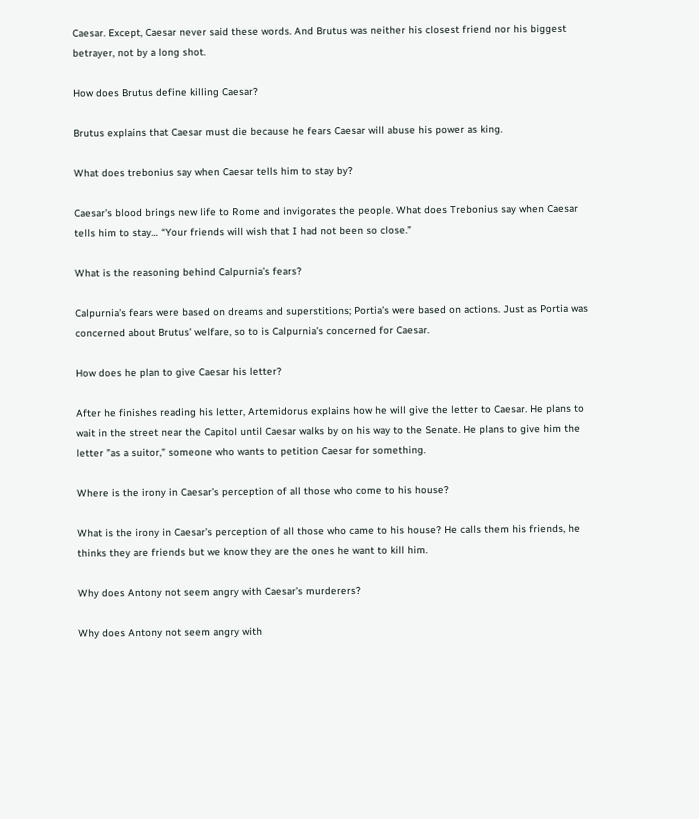Caesar. Except, Caesar never said these words. And Brutus was neither his closest friend nor his biggest betrayer, not by a long shot.

How does Brutus define killing Caesar?

Brutus explains that Caesar must die because he fears Caesar will abuse his power as king.

What does trebonius say when Caesar tells him to stay by?

Caesar’s blood brings new life to Rome and invigorates the people. What does Trebonius say when Caesar tells him to stay… “Your friends will wish that I had not been so close.”

What is the reasoning behind Calpurnia’s fears?

Calpurnia’s fears were based on dreams and superstitions; Portia’s were based on actions. Just as Portia was concerned about Brutus’ welfare, so to is Calpurnia’s concerned for Caesar.

How does he plan to give Caesar his letter?

After he finishes reading his letter, Artemidorus explains how he will give the letter to Caesar. He plans to wait in the street near the Capitol until Caesar walks by on his way to the Senate. He plans to give him the letter ”as a suitor,” someone who wants to petition Caesar for something.

Where is the irony in Caesar’s perception of all those who come to his house?

What is the irony in Caesar’s perception of all those who came to his house? He calls them his friends, he thinks they are friends but we know they are the ones he want to kill him.

Why does Antony not seem angry with Caesar’s murderers?

Why does Antony not seem angry with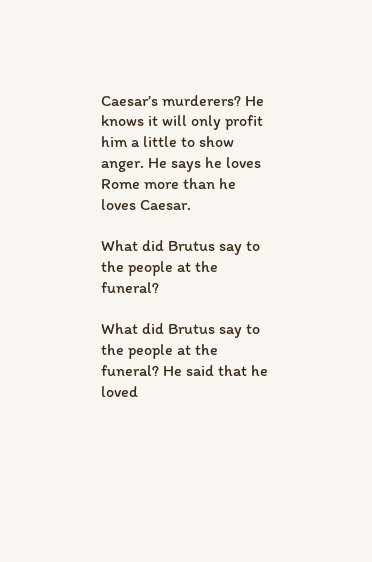Caesar’s murderers? He knows it will only profit him a little to show anger. He says he loves Rome more than he loves Caesar.

What did Brutus say to the people at the funeral?

What did Brutus say to the people at the funeral? He said that he loved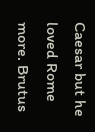Caesar but he loved Rome more. Brutus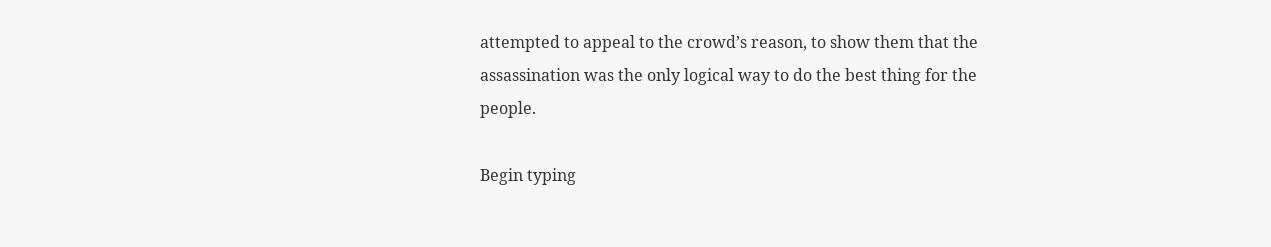attempted to appeal to the crowd’s reason, to show them that the assassination was the only logical way to do the best thing for the people.

Begin typing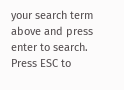your search term above and press enter to search. Press ESC to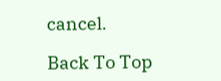cancel.

Back To Top